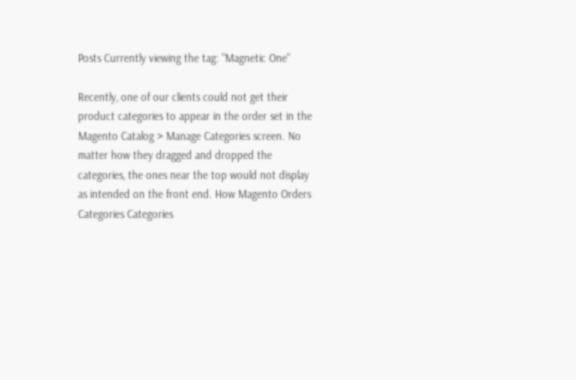Posts Currently viewing the tag: "Magnetic One"

Recently, one of our clients could not get their product categories to appear in the order set in the Magento Catalog > Manage Categories screen. No matter how they dragged and dropped the categories, the ones near the top would not display as intended on the front end. How Magento Orders Categories Categories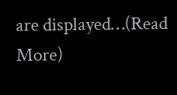are displayed…(Read More)